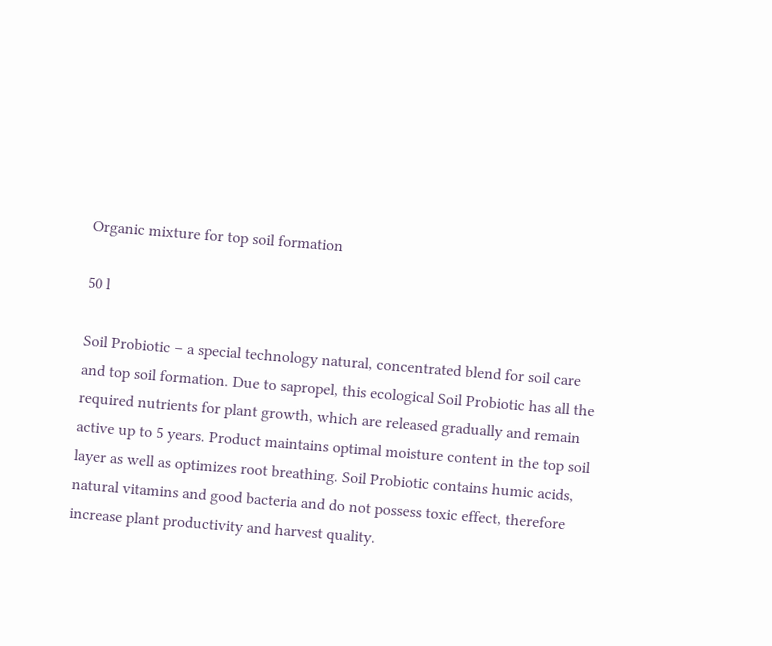Organic mixture for top soil formation

50 l

Soil Probiotic – a special technology natural, concentrated blend for soil care and top soil formation. Due to sapropel, this ecological Soil Probiotic has all the required nutrients for plant growth, which are released gradually and remain active up to 5 years. Product maintains optimal moisture content in the top soil layer as well as optimizes root breathing. Soil Probiotic contains humic acids, natural vitamins and good bacteria and do not possess toxic effect, therefore increase plant productivity and harvest quality.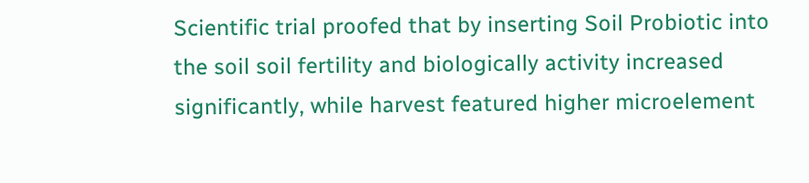Scientific trial proofed that by inserting Soil Probiotic into the soil soil fertility and biologically activity increased significantly, while harvest featured higher microelement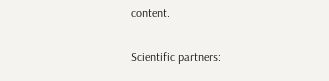content.

Scientific partners: